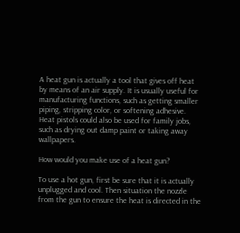A heat gun is actually a tool that gives off heat by means of an air supply. It is usually useful for manufacturing functions, such as getting smaller piping, stripping color, or softening adhesive. Heat pistols could also be used for family jobs, such as drying out damp paint or taking away wallpapers.

How would you make use of a heat gun?

To use a hot gun, first be sure that it is actually unplugged and cool. Then situation the nozzle from the gun to ensure the heat is directed in the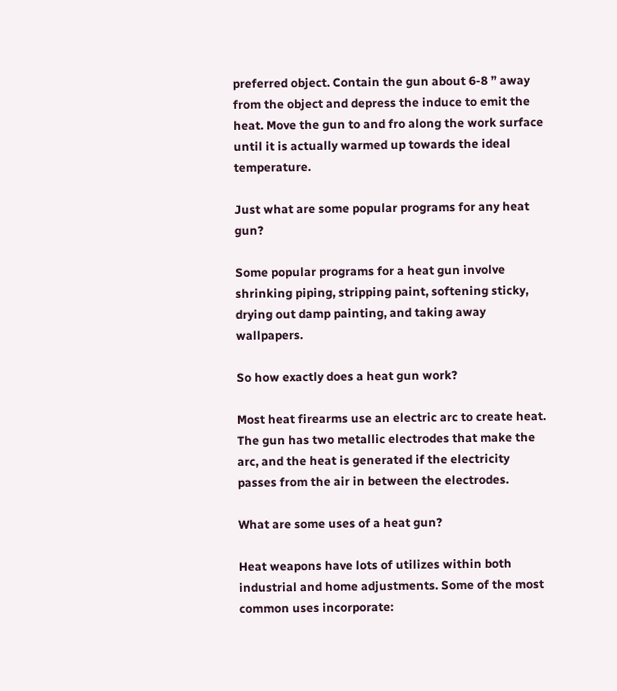preferred object. Contain the gun about 6-8 ” away from the object and depress the induce to emit the heat. Move the gun to and fro along the work surface until it is actually warmed up towards the ideal temperature.

Just what are some popular programs for any heat gun?

Some popular programs for a heat gun involve shrinking piping, stripping paint, softening sticky, drying out damp painting, and taking away wallpapers.

So how exactly does a heat gun work?

Most heat firearms use an electric arc to create heat. The gun has two metallic electrodes that make the arc, and the heat is generated if the electricity passes from the air in between the electrodes.

What are some uses of a heat gun?

Heat weapons have lots of utilizes within both industrial and home adjustments. Some of the most common uses incorporate: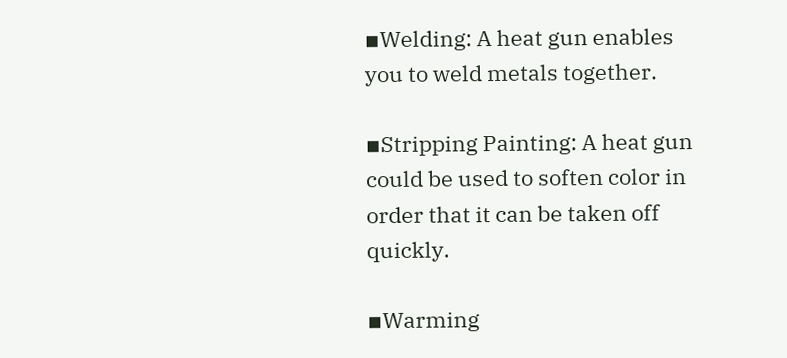▪Welding: A heat gun enables you to weld metals together.

▪Stripping Painting: A heat gun could be used to soften color in order that it can be taken off quickly.

▪Warming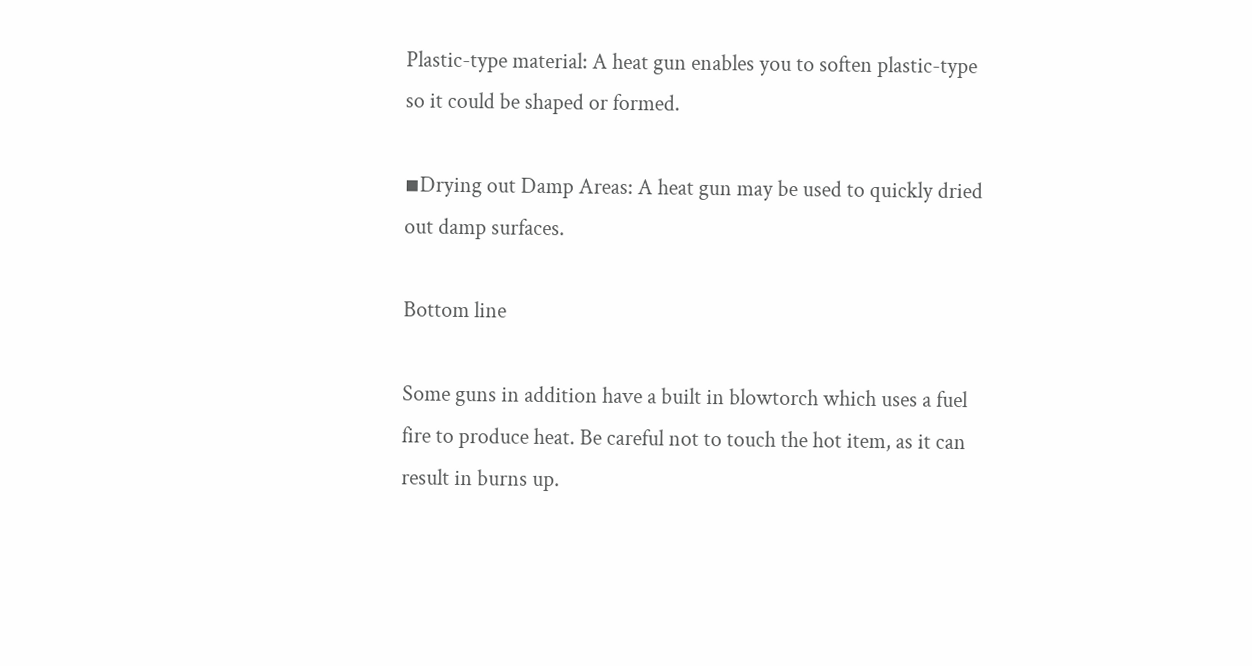Plastic-type material: A heat gun enables you to soften plastic-type so it could be shaped or formed.

▪Drying out Damp Areas: A heat gun may be used to quickly dried out damp surfaces.

Bottom line

Some guns in addition have a built in blowtorch which uses a fuel fire to produce heat. Be careful not to touch the hot item, as it can result in burns up.